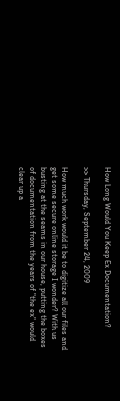How Long Would You Keep Ex Documentation?

>> Thursday, September 24, 2009

How much work would it be to digitize all our files and get some secure online storage I wonder? With us busting at the seams in our house, putting the boxes of documentation from the years of "the ex" would clear up a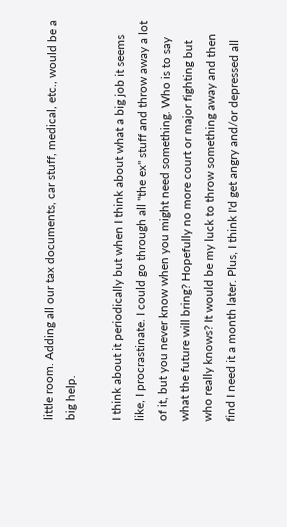little room. Adding all our tax documents, car stuff, medical, etc., would be a big help.

I think about it periodically but when I think about what a big job it seems like, I procrastinate. I could go through all "the ex" stuff and throw away a lot of it, but you never know when you might need something. Who is to say what the future will bring? Hopefully no more court or major fighting but who really knows? It would be my luck to throw something away and then find I need it a month later. Plus, I think I'd get angry and/or depressed all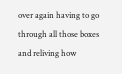over again having to go through all those boxes and reliving how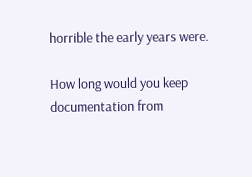horrible the early years were.

How long would you keep documentation from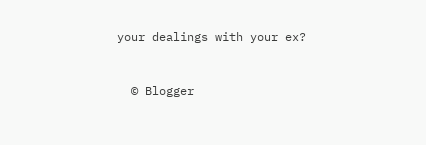your dealings with your ex?


  © Blogger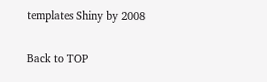templates Shiny by 2008

Back to TOP